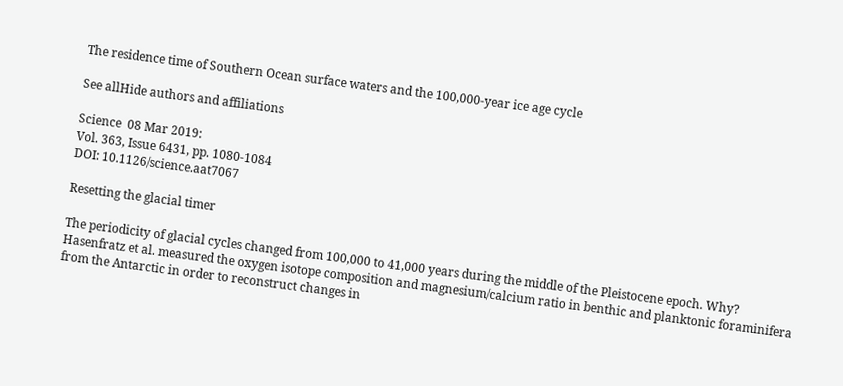The residence time of Southern Ocean surface waters and the 100,000-year ice age cycle

See allHide authors and affiliations

Science  08 Mar 2019:
Vol. 363, Issue 6431, pp. 1080-1084
DOI: 10.1126/science.aat7067

Resetting the glacial timer

The periodicity of glacial cycles changed from 100,000 to 41,000 years during the middle of the Pleistocene epoch. Why? Hasenfratz et al. measured the oxygen isotope composition and magnesium/calcium ratio in benthic and planktonic foraminifera from the Antarctic in order to reconstruct changes in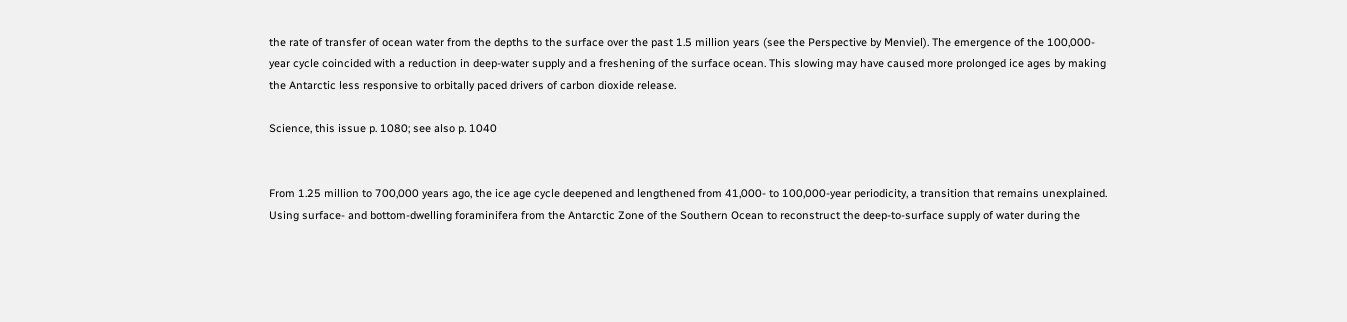the rate of transfer of ocean water from the depths to the surface over the past 1.5 million years (see the Perspective by Menviel). The emergence of the 100,000-year cycle coincided with a reduction in deep-water supply and a freshening of the surface ocean. This slowing may have caused more prolonged ice ages by making the Antarctic less responsive to orbitally paced drivers of carbon dioxide release.

Science, this issue p. 1080; see also p. 1040


From 1.25 million to 700,000 years ago, the ice age cycle deepened and lengthened from 41,000- to 100,000-year periodicity, a transition that remains unexplained. Using surface- and bottom-dwelling foraminifera from the Antarctic Zone of the Southern Ocean to reconstruct the deep-to-surface supply of water during the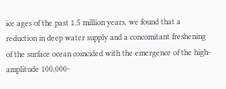ice ages of the past 1.5 million years, we found that a reduction in deep water supply and a concomitant freshening of the surface ocean coincided with the emergence of the high-amplitude 100,000-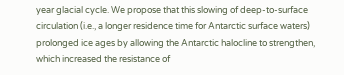year glacial cycle. We propose that this slowing of deep-to-surface circulation (i.e., a longer residence time for Antarctic surface waters) prolonged ice ages by allowing the Antarctic halocline to strengthen, which increased the resistance of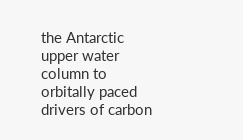the Antarctic upper water column to orbitally paced drivers of carbon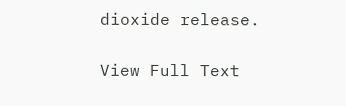dioxide release.

View Full Text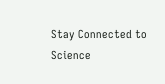Stay Connected to Science